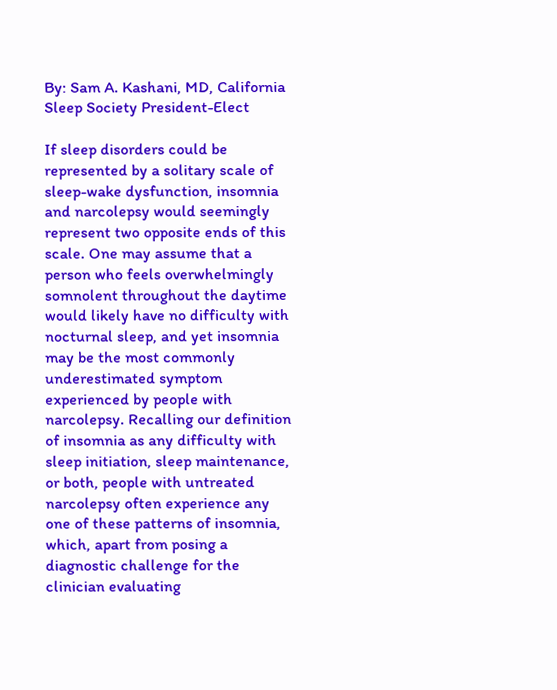By: Sam A. Kashani, MD, California Sleep Society President-Elect

If sleep disorders could be represented by a solitary scale of sleep-wake dysfunction, insomnia and narcolepsy would seemingly represent two opposite ends of this scale. One may assume that a person who feels overwhelmingly somnolent throughout the daytime would likely have no difficulty with nocturnal sleep, and yet insomnia may be the most commonly underestimated symptom experienced by people with narcolepsy. Recalling our definition of insomnia as any difficulty with sleep initiation, sleep maintenance, or both, people with untreated narcolepsy often experience any one of these patterns of insomnia, which, apart from posing a diagnostic challenge for the clinician evaluating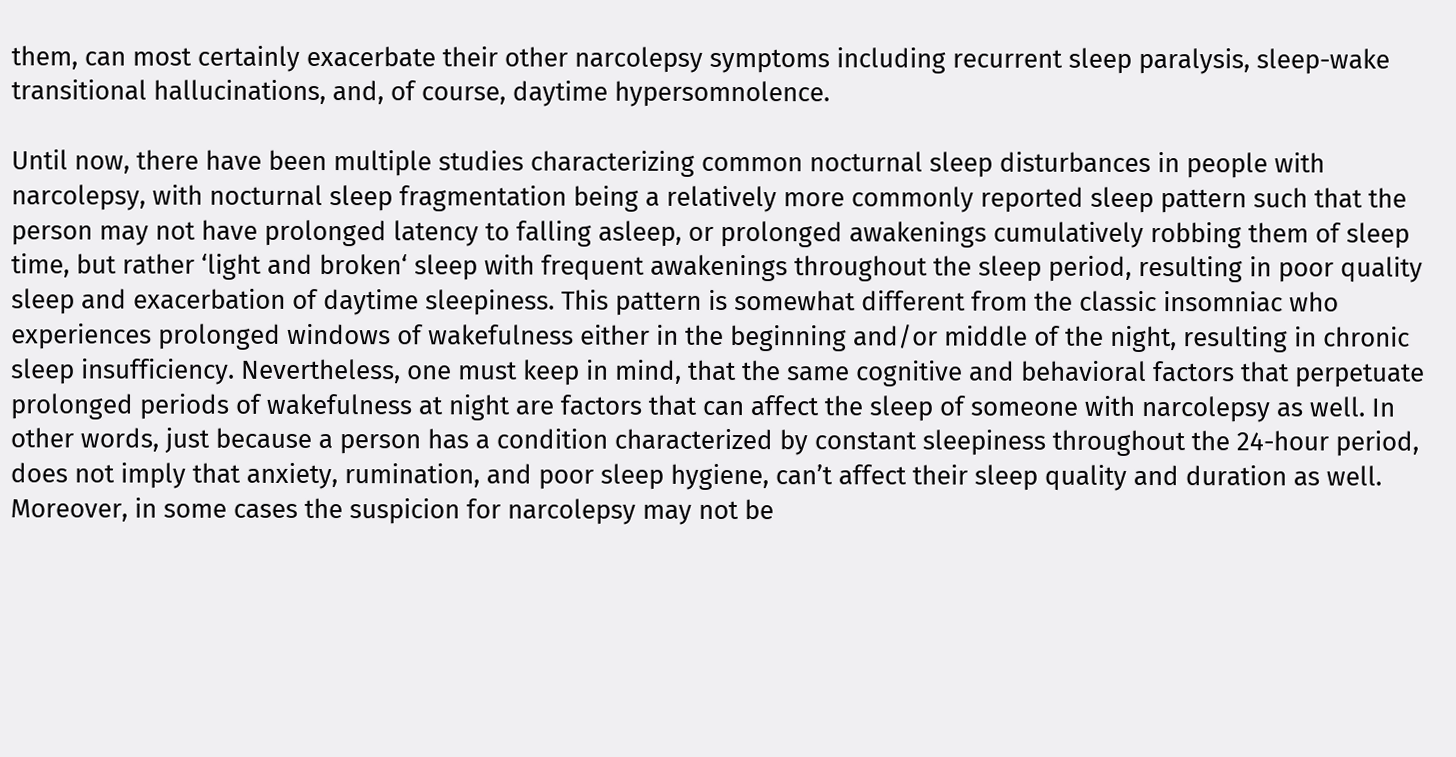them, can most certainly exacerbate their other narcolepsy symptoms including recurrent sleep paralysis, sleep-wake transitional hallucinations, and, of course, daytime hypersomnolence.

Until now, there have been multiple studies characterizing common nocturnal sleep disturbances in people with narcolepsy, with nocturnal sleep fragmentation being a relatively more commonly reported sleep pattern such that the person may not have prolonged latency to falling asleep, or prolonged awakenings cumulatively robbing them of sleep time, but rather ‘light and broken‘ sleep with frequent awakenings throughout the sleep period, resulting in poor quality sleep and exacerbation of daytime sleepiness. This pattern is somewhat different from the classic insomniac who experiences prolonged windows of wakefulness either in the beginning and/or middle of the night, resulting in chronic sleep insufficiency. Nevertheless, one must keep in mind, that the same cognitive and behavioral factors that perpetuate prolonged periods of wakefulness at night are factors that can affect the sleep of someone with narcolepsy as well. In other words, just because a person has a condition characterized by constant sleepiness throughout the 24-hour period, does not imply that anxiety, rumination, and poor sleep hygiene, can’t affect their sleep quality and duration as well. Moreover, in some cases the suspicion for narcolepsy may not be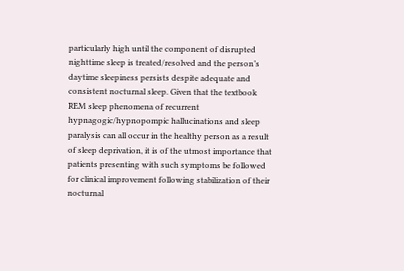particularly high until the component of disrupted nighttime sleep is treated/resolved and the person’s daytime sleepiness persists despite adequate and consistent nocturnal sleep. Given that the textbook REM sleep phenomena of recurrent hypnagogic/hypnopompic hallucinations and sleep paralysis can all occur in the healthy person as a result of sleep deprivation, it is of the utmost importance that patients presenting with such symptoms be followed for clinical improvement following stabilization of their nocturnal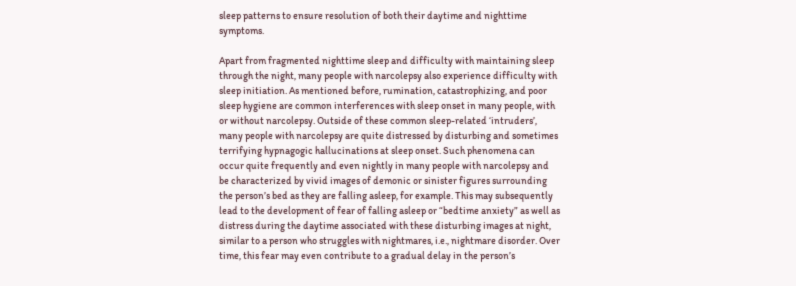sleep patterns to ensure resolution of both their daytime and nighttime symptoms.

Apart from fragmented nighttime sleep and difficulty with maintaining sleep through the night, many people with narcolepsy also experience difficulty with sleep initiation. As mentioned before, rumination, catastrophizing, and poor sleep hygiene are common interferences with sleep onset in many people, with or without narcolepsy. Outside of these common sleep-related ‘intruders’, many people with narcolepsy are quite distressed by disturbing and sometimes terrifying hypnagogic hallucinations at sleep onset. Such phenomena can occur quite frequently and even nightly in many people with narcolepsy and be characterized by vivid images of demonic or sinister figures surrounding the person’s bed as they are falling asleep, for example. This may subsequently lead to the development of fear of falling asleep or “bedtime anxiety” as well as distress during the daytime associated with these disturbing images at night, similar to a person who struggles with nightmares, i.e., nightmare disorder. Over time, this fear may even contribute to a gradual delay in the person’s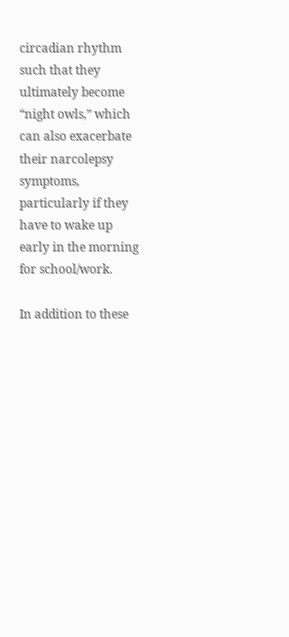circadian rhythm such that they ultimately become “night owls,” which can also exacerbate their narcolepsy symptoms, particularly if they have to wake up early in the morning for school/work.

In addition to these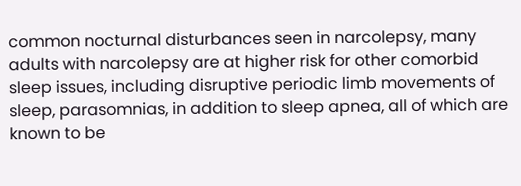common nocturnal disturbances seen in narcolepsy, many adults with narcolepsy are at higher risk for other comorbid sleep issues, including disruptive periodic limb movements of sleep, parasomnias, in addition to sleep apnea, all of which are known to be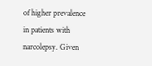of higher prevalence in patients with narcolepsy. Given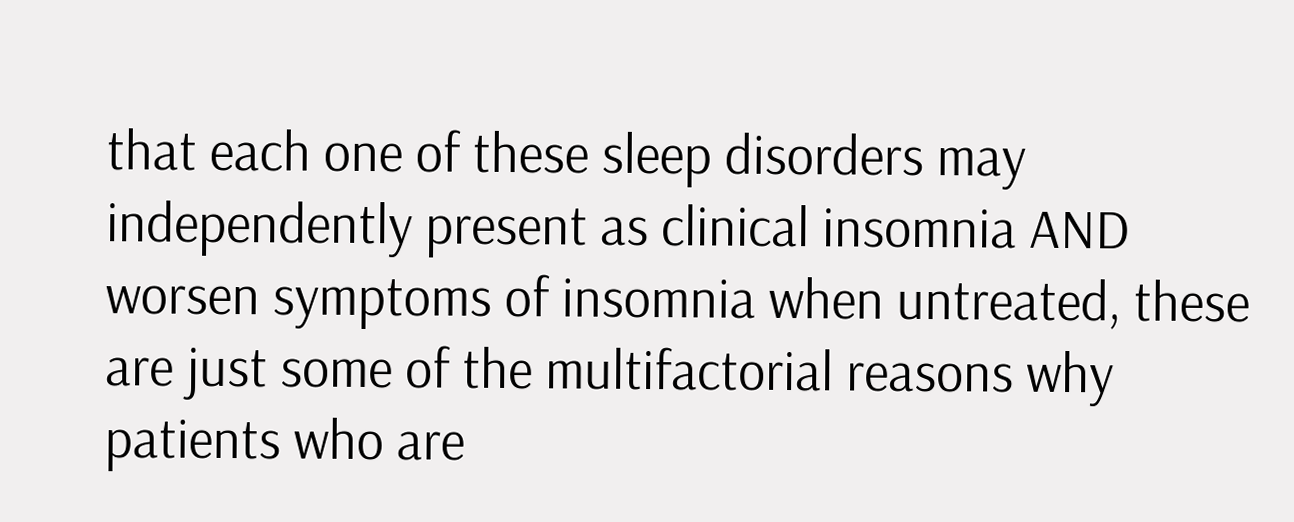that each one of these sleep disorders may independently present as clinical insomnia AND worsen symptoms of insomnia when untreated, these are just some of the multifactorial reasons why patients who are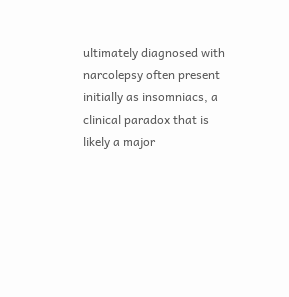ultimately diagnosed with narcolepsy often present initially as insomniacs, a clinical paradox that is likely a major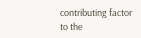contributing factor to the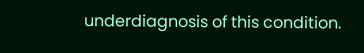underdiagnosis of this condition.